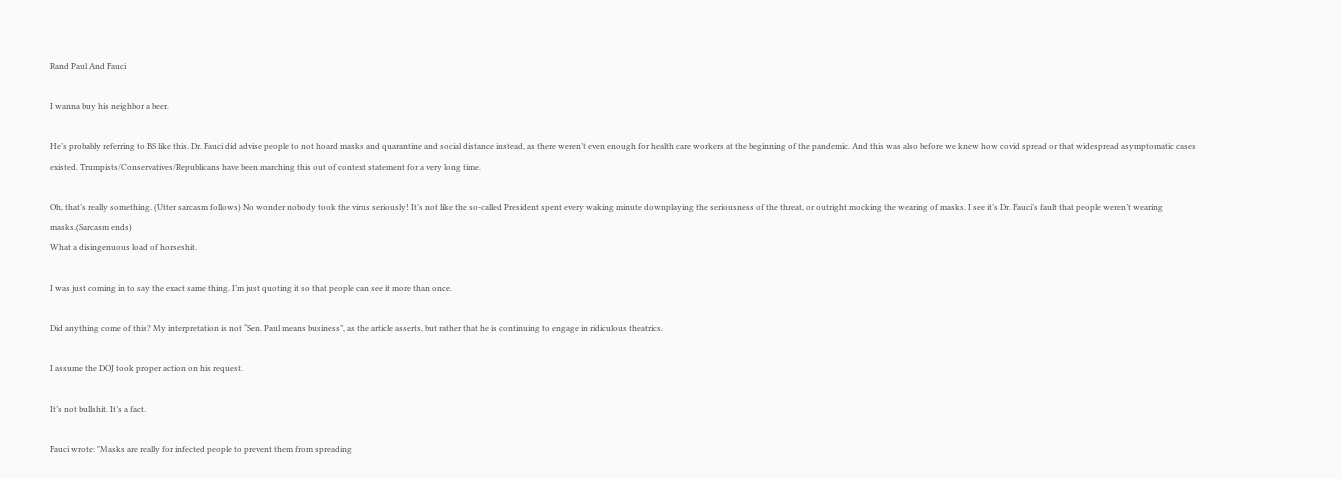Rand Paul And Fauci

I wanna buy his neighbor a beer.

He’s probably referring to BS like this. Dr. Fauci did advise people to not hoard masks and quarantine and social distance instead, as there weren’t even enough for health care workers at the beginning of the pandemic. And this was also before we knew how covid spread or that widespread asymptomatic cases existed. Trumpists/Conservatives/Republicans have been marching this out of context statement for a very long time.

Oh, that’s really something. (Utter sarcasm follows) No wonder nobody took the virus seriously! It’s not like the so-called President spent every waking minute downplaying the seriousness of the threat, or outright mocking the wearing of masks. I see it’s Dr. Fauci’s fault that people weren’t wearing masks.(Sarcasm ends)
What a disingenuous load of horseshit.

I was just coming in to say the exact same thing. I’m just quoting it so that people can see it more than once.

Did anything come of this? My interpretation is not “Sen. Paul means business”, as the article asserts, but rather that he is continuing to engage in ridiculous theatrics.

I assume the DOJ took proper action on his request.

It’s not bullshit. It’s a fact.

Fauci wrote: "Masks are really for infected people to prevent them from spreading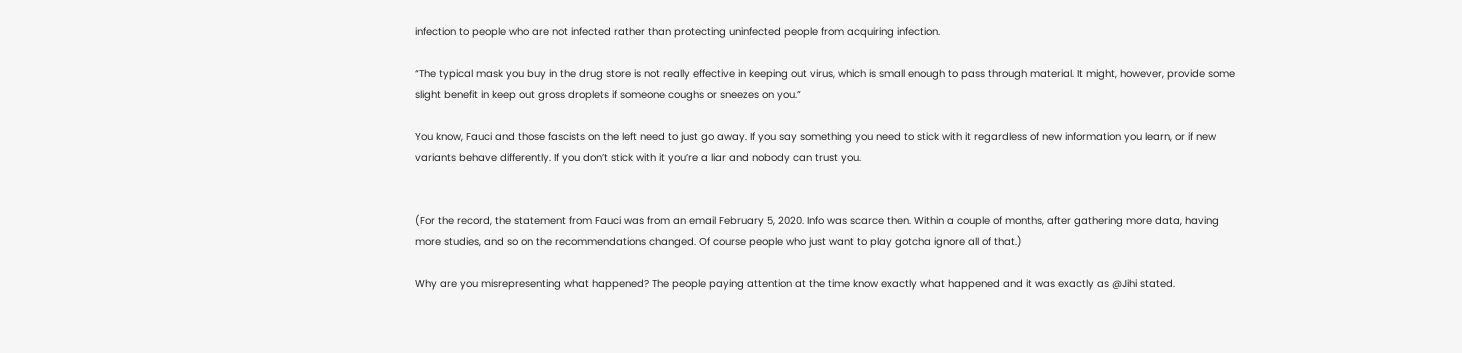infection to people who are not infected rather than protecting uninfected people from acquiring infection.

“The typical mask you buy in the drug store is not really effective in keeping out virus, which is small enough to pass through material. It might, however, provide some slight benefit in keep out gross droplets if someone coughs or sneezes on you.”

You know, Fauci and those fascists on the left need to just go away. If you say something you need to stick with it regardless of new information you learn, or if new variants behave differently. If you don’t stick with it you’re a liar and nobody can trust you.


(For the record, the statement from Fauci was from an email February 5, 2020. Info was scarce then. Within a couple of months, after gathering more data, having more studies, and so on the recommendations changed. Of course people who just want to play gotcha ignore all of that.)

Why are you misrepresenting what happened? The people paying attention at the time know exactly what happened and it was exactly as @Jihi stated.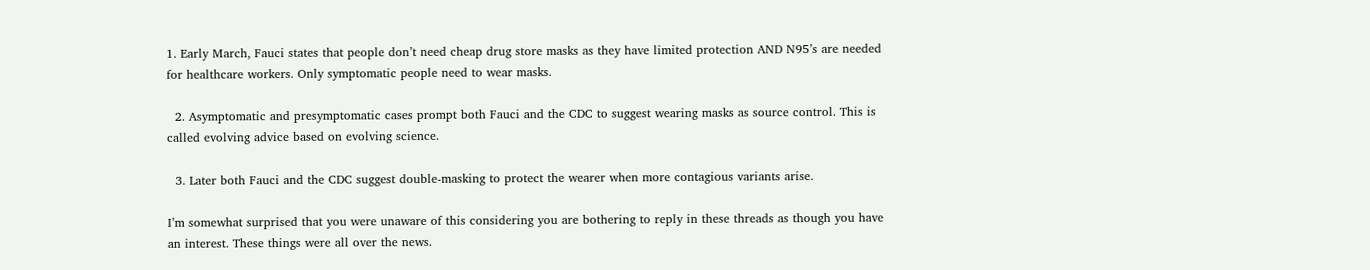1. Early March, Fauci states that people don’t need cheap drug store masks as they have limited protection AND N95’s are needed for healthcare workers. Only symptomatic people need to wear masks.

  2. Asymptomatic and presymptomatic cases prompt both Fauci and the CDC to suggest wearing masks as source control. This is called evolving advice based on evolving science.

  3. Later both Fauci and the CDC suggest double-masking to protect the wearer when more contagious variants arise.

I’m somewhat surprised that you were unaware of this considering you are bothering to reply in these threads as though you have an interest. These things were all over the news.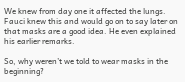We knew from day one it affected the lungs. Fauci knew this and would go on to say later on that masks are a good idea. He even explained his earlier remarks.

So, why weren’t we told to wear masks in the beginning?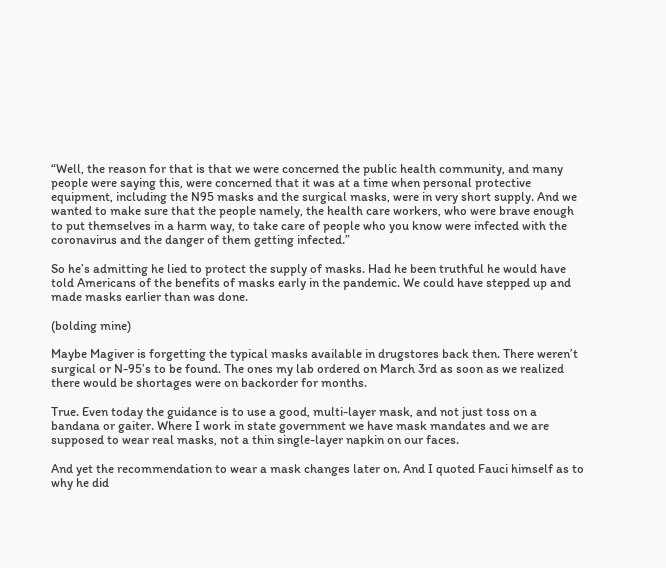“Well, the reason for that is that we were concerned the public health community, and many people were saying this, were concerned that it was at a time when personal protective equipment, including the N95 masks and the surgical masks, were in very short supply. And we wanted to make sure that the people namely, the health care workers, who were brave enough to put themselves in a harm way, to take care of people who you know were infected with the coronavirus and the danger of them getting infected.”

So he’s admitting he lied to protect the supply of masks. Had he been truthful he would have told Americans of the benefits of masks early in the pandemic. We could have stepped up and made masks earlier than was done.

(bolding mine)

Maybe Magiver is forgetting the typical masks available in drugstores back then. There weren’t surgical or N-95’s to be found. The ones my lab ordered on March 3rd as soon as we realized there would be shortages were on backorder for months.

True. Even today the guidance is to use a good, multi-layer mask, and not just toss on a bandana or gaiter. Where I work in state government we have mask mandates and we are supposed to wear real masks, not a thin single-layer napkin on our faces.

And yet the recommendation to wear a mask changes later on. And I quoted Fauci himself as to why he did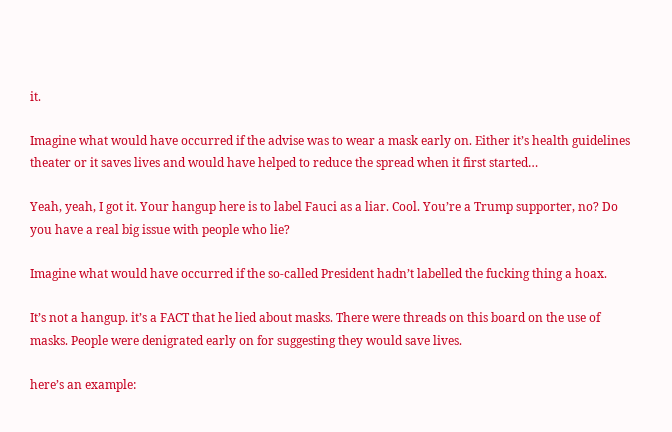it.

Imagine what would have occurred if the advise was to wear a mask early on. Either it’s health guidelines theater or it saves lives and would have helped to reduce the spread when it first started…

Yeah, yeah, I got it. Your hangup here is to label Fauci as a liar. Cool. You’re a Trump supporter, no? Do you have a real big issue with people who lie?

Imagine what would have occurred if the so-called President hadn’t labelled the fucking thing a hoax.

It’s not a hangup. it’s a FACT that he lied about masks. There were threads on this board on the use of masks. People were denigrated early on for suggesting they would save lives.

here’s an example: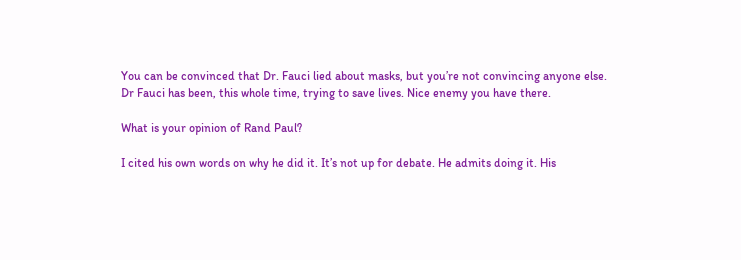You can be convinced that Dr. Fauci lied about masks, but you’re not convincing anyone else.
Dr Fauci has been, this whole time, trying to save lives. Nice enemy you have there.

What is your opinion of Rand Paul?

I cited his own words on why he did it. It’s not up for debate. He admits doing it. His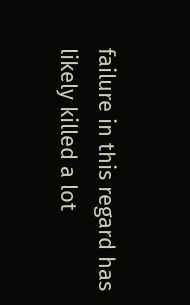failure in this regard has likely killed a lot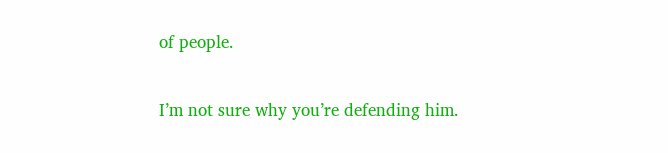of people.

I’m not sure why you’re defending him.